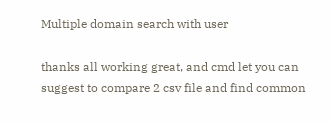Multiple domain search with user

thanks all working great, and cmd let you can suggest to compare 2 csv file and find common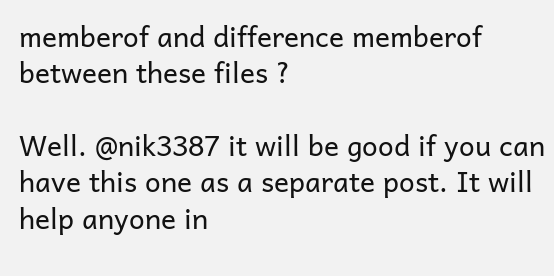memberof and difference memberof between these files ?

Well. @nik3387 it will be good if you can have this one as a separate post. It will help anyone in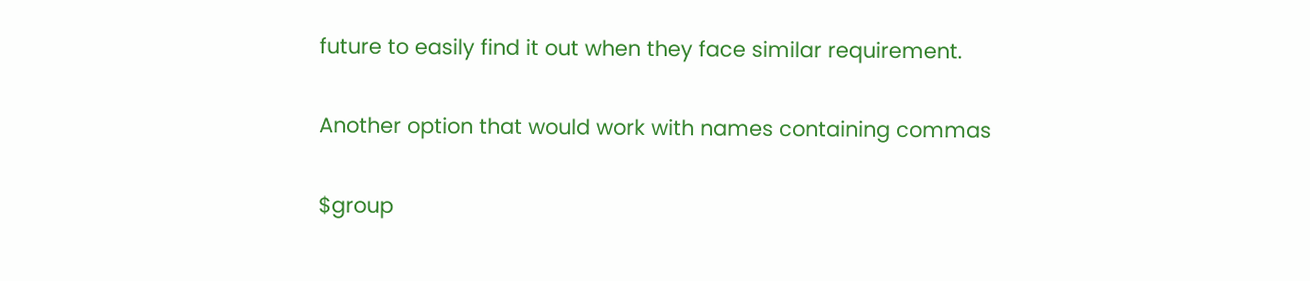future to easily find it out when they face similar requirement.

Another option that would work with names containing commas

$group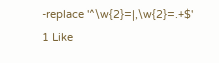-replace '^\w{2}=|,\w{2}=.+$'
1 Like